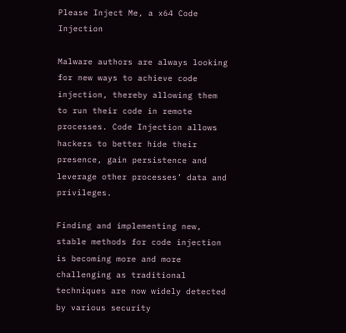Please Inject Me, a x64 Code Injection

Malware authors are always looking for new ways to achieve code injection, thereby allowing them to run their code in remote processes. Code Injection allows hackers to better hide their presence, gain persistence and leverage other processes’ data and privileges.

Finding and implementing new, stable methods for code injection is becoming more and more challenging as traditional techniques are now widely detected by various security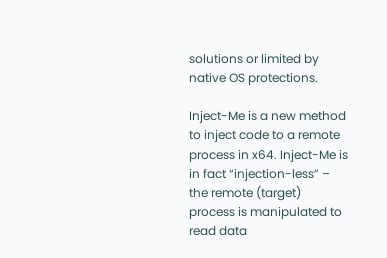solutions or limited by native OS protections.

Inject-Me is a new method to inject code to a remote process in x64. Inject-Me is in fact “injection-less” – the remote (target) process is manipulated to read data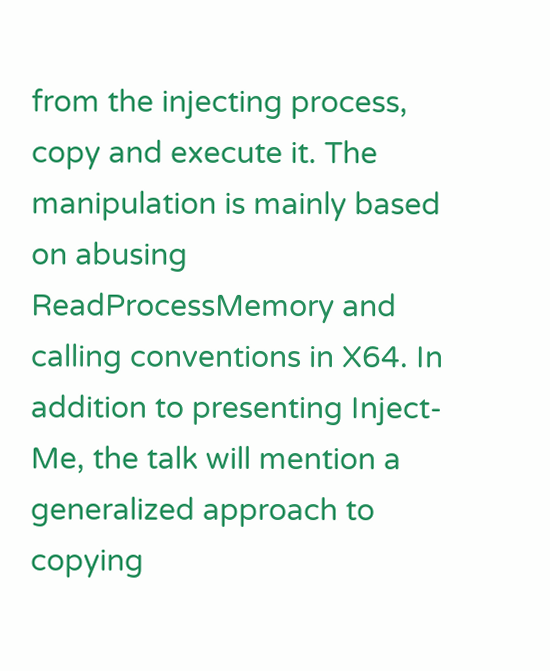from the injecting process, copy and execute it. The manipulation is mainly based on abusing ReadProcessMemory and calling conventions in X64. In addition to presenting Inject-Me, the talk will mention a generalized approach to copying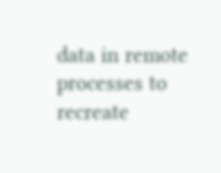data in remote processes to recreate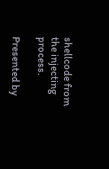shellcode from the injecting process.

Presented by